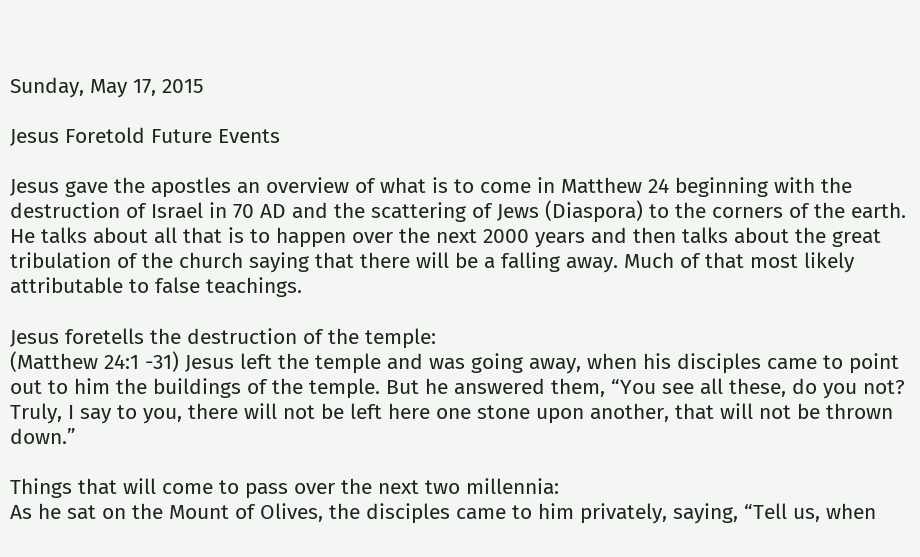Sunday, May 17, 2015

Jesus Foretold Future Events

Jesus gave the apostles an overview of what is to come in Matthew 24 beginning with the destruction of Israel in 70 AD and the scattering of Jews (Diaspora) to the corners of the earth. He talks about all that is to happen over the next 2000 years and then talks about the great tribulation of the church saying that there will be a falling away. Much of that most likely attributable to false teachings.

Jesus foretells the destruction of the temple:
(Matthew 24:1 -31) Jesus left the temple and was going away, when his disciples came to point out to him the buildings of the temple. But he answered them, “You see all these, do you not? Truly, I say to you, there will not be left here one stone upon another, that will not be thrown down.”

Things that will come to pass over the next two millennia:
As he sat on the Mount of Olives, the disciples came to him privately, saying, “Tell us, when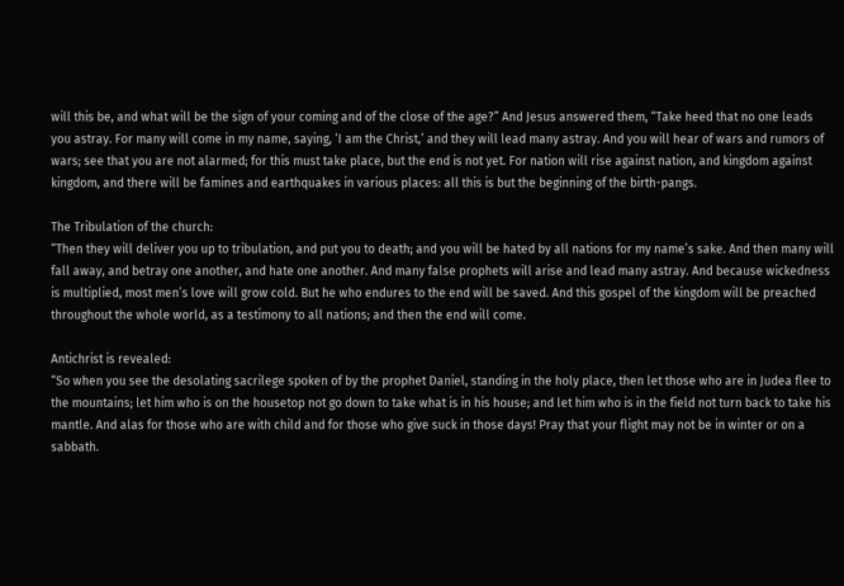will this be, and what will be the sign of your coming and of the close of the age?” And Jesus answered them, “Take heed that no one leads you astray. For many will come in my name, saying, ‘I am the Christ,’ and they will lead many astray. And you will hear of wars and rumors of wars; see that you are not alarmed; for this must take place, but the end is not yet. For nation will rise against nation, and kingdom against kingdom, and there will be famines and earthquakes in various places: all this is but the beginning of the birth-pangs.

The Tribulation of the church:
“Then they will deliver you up to tribulation, and put you to death; and you will be hated by all nations for my name’s sake. And then many will fall away, and betray one another, and hate one another. And many false prophets will arise and lead many astray. And because wickedness is multiplied, most men’s love will grow cold. But he who endures to the end will be saved. And this gospel of the kingdom will be preached throughout the whole world, as a testimony to all nations; and then the end will come.

Antichrist is revealed:
“So when you see the desolating sacrilege spoken of by the prophet Daniel, standing in the holy place, then let those who are in Judea flee to the mountains; let him who is on the housetop not go down to take what is in his house; and let him who is in the field not turn back to take his mantle. And alas for those who are with child and for those who give suck in those days! Pray that your flight may not be in winter or on a sabbath.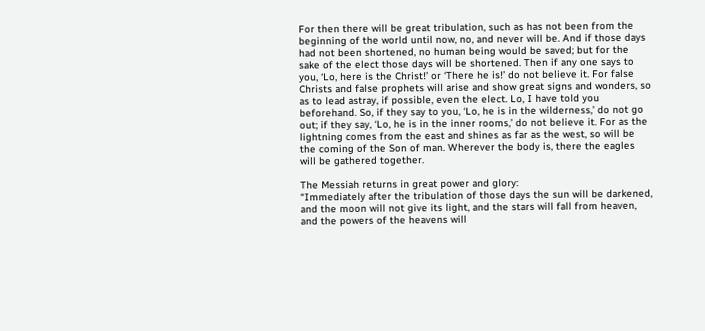For then there will be great tribulation, such as has not been from the beginning of the world until now, no, and never will be. And if those days had not been shortened, no human being would be saved; but for the sake of the elect those days will be shortened. Then if any one says to you, ‘Lo, here is the Christ!’ or ‘There he is!’ do not believe it. For false Christs and false prophets will arise and show great signs and wonders, so as to lead astray, if possible, even the elect. Lo, I have told you beforehand. So, if they say to you, ‘Lo, he is in the wilderness,’ do not go out; if they say, ‘Lo, he is in the inner rooms,’ do not believe it. For as the lightning comes from the east and shines as far as the west, so will be the coming of the Son of man. Wherever the body is, there the eagles will be gathered together.

The Messiah returns in great power and glory:
“Immediately after the tribulation of those days the sun will be darkened, and the moon will not give its light, and the stars will fall from heaven, and the powers of the heavens will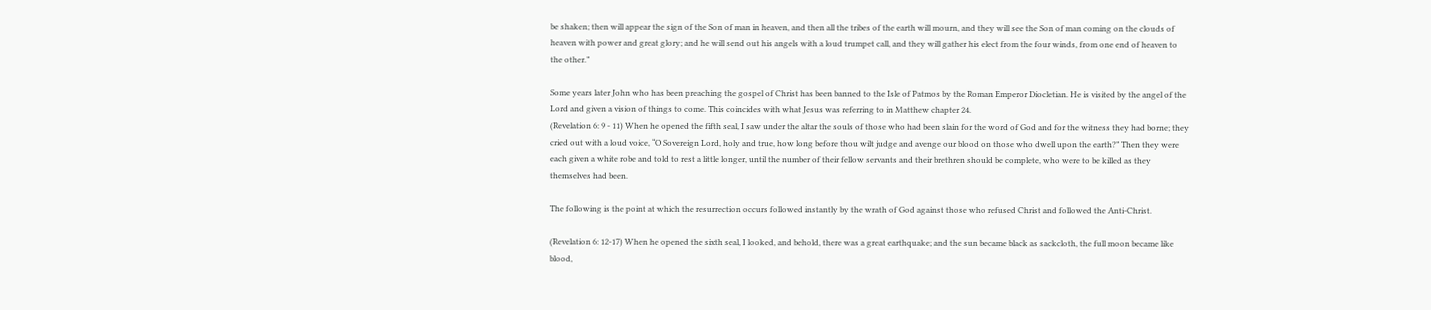be shaken; then will appear the sign of the Son of man in heaven, and then all the tribes of the earth will mourn, and they will see the Son of man coming on the clouds of heaven with power and great glory; and he will send out his angels with a loud trumpet call, and they will gather his elect from the four winds, from one end of heaven to the other.”

Some years later John who has been preaching the gospel of Christ has been banned to the Isle of Patmos by the Roman Emperor Diocletian. He is visited by the angel of the Lord and given a vision of things to come. This coincides with what Jesus was referring to in Matthew chapter 24.
(Revelation 6: 9 - 11) When he opened the fifth seal, I saw under the altar the souls of those who had been slain for the word of God and for the witness they had borne; they cried out with a loud voice, “O Sovereign Lord, holy and true, how long before thou wilt judge and avenge our blood on those who dwell upon the earth?” Then they were each given a white robe and told to rest a little longer, until the number of their fellow servants and their brethren should be complete, who were to be killed as they themselves had been.

The following is the point at which the resurrection occurs followed instantly by the wrath of God against those who refused Christ and followed the Anti-Christ.

(Revelation 6: 12-17) When he opened the sixth seal, I looked, and behold, there was a great earthquake; and the sun became black as sackcloth, the full moon became like blood,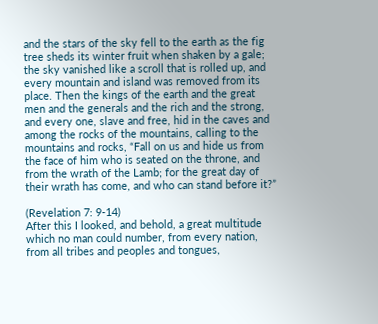and the stars of the sky fell to the earth as the fig tree sheds its winter fruit when shaken by a gale; the sky vanished like a scroll that is rolled up, and every mountain and island was removed from its place. Then the kings of the earth and the great men and the generals and the rich and the strong, and every one, slave and free, hid in the caves and among the rocks of the mountains, calling to the mountains and rocks, “Fall on us and hide us from the face of him who is seated on the throne, and from the wrath of the Lamb; for the great day of their wrath has come, and who can stand before it?”

(Revelation 7: 9-14)
After this I looked, and behold, a great multitude which no man could number, from every nation, from all tribes and peoples and tongues,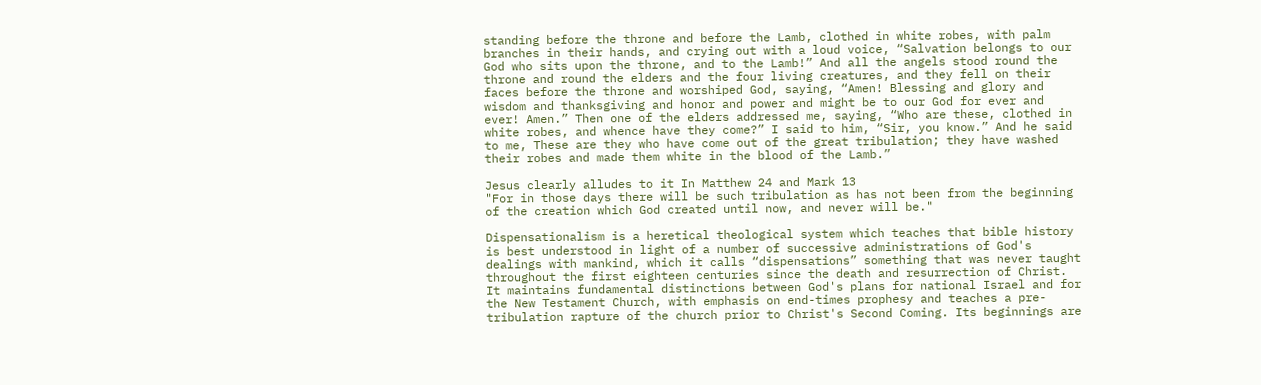standing before the throne and before the Lamb, clothed in white robes, with palm branches in their hands, and crying out with a loud voice, “Salvation belongs to our God who sits upon the throne, and to the Lamb!” And all the angels stood round the throne and round the elders and the four living creatures, and they fell on their faces before the throne and worshiped God, saying, “Amen! Blessing and glory and wisdom and thanksgiving and honor and power and might be to our God for ever and ever! Amen.” Then one of the elders addressed me, saying, “Who are these, clothed in white robes, and whence have they come?” I said to him, “Sir, you know.” And he said to me, These are they who have come out of the great tribulation; they have washed their robes and made them white in the blood of the Lamb.”

Jesus clearly alludes to it In Matthew 24 and Mark 13
"For in those days there will be such tribulation as has not been from the beginning of the creation which God created until now, and never will be."

Dispensationalism is a heretical theological system which teaches that bible history is best understood in light of a number of successive administrations of God's dealings with mankind, which it calls “dispensations” something that was never taught throughout the first eighteen centuries since the death and resurrection of Christ. It maintains fundamental distinctions between God's plans for national Israel and for the New Testament Church, with emphasis on end-times prophesy and teaches a pre-tribulation rapture of the church prior to Christ's Second Coming. Its beginnings are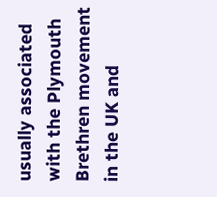usually associated with the Plymouth Brethren movement in the UK and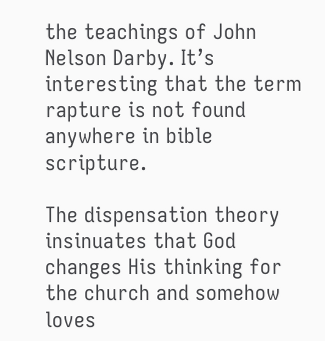the teachings of John Nelson Darby. It’s interesting that the term rapture is not found anywhere in bible scripture.

The dispensation theory insinuates that God changes His thinking for the church and somehow loves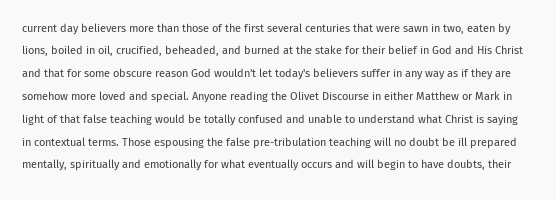current day believers more than those of the first several centuries that were sawn in two, eaten by lions, boiled in oil, crucified, beheaded, and burned at the stake for their belief in God and His Christ and that for some obscure reason God wouldn't let today's believers suffer in any way as if they are somehow more loved and special. Anyone reading the Olivet Discourse in either Matthew or Mark in light of that false teaching would be totally confused and unable to understand what Christ is saying in contextual terms. Those espousing the false pre-tribulation teaching will no doubt be ill prepared mentally, spiritually and emotionally for what eventually occurs and will begin to have doubts, their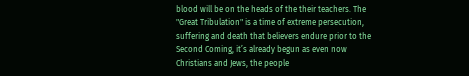blood will be on the heads of the their teachers. The "Great Tribulation" is a time of extreme persecution, suffering and death that believers endure prior to the Second Coming, it’s already begun as even now Christians and Jews, the people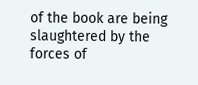of the book are being slaughtered by the forces of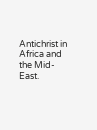Antichrist in Africa and the Mid-East.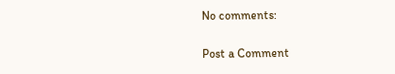No comments:

Post a Comment